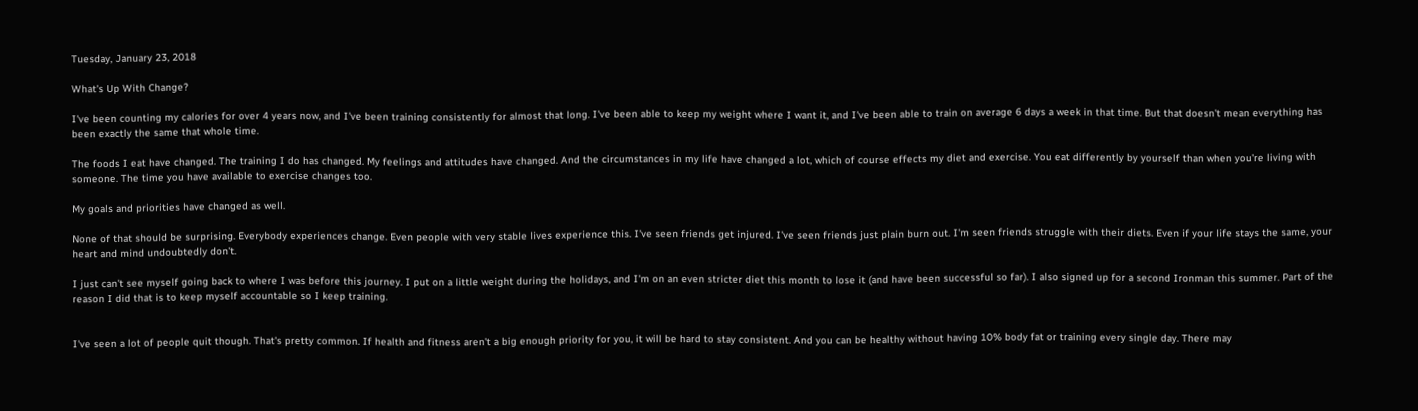Tuesday, January 23, 2018

What's Up With Change?

I've been counting my calories for over 4 years now, and I've been training consistently for almost that long. I've been able to keep my weight where I want it, and I've been able to train on average 6 days a week in that time. But that doesn't mean everything has been exactly the same that whole time.

The foods I eat have changed. The training I do has changed. My feelings and attitudes have changed. And the circumstances in my life have changed a lot, which of course effects my diet and exercise. You eat differently by yourself than when you're living with someone. The time you have available to exercise changes too.

My goals and priorities have changed as well.

None of that should be surprising. Everybody experiences change. Even people with very stable lives experience this. I've seen friends get injured. I've seen friends just plain burn out. I'm seen friends struggle with their diets. Even if your life stays the same, your heart and mind undoubtedly don't.

I just can't see myself going back to where I was before this journey. I put on a little weight during the holidays, and I'm on an even stricter diet this month to lose it (and have been successful so far). I also signed up for a second Ironman this summer. Part of the reason I did that is to keep myself accountable so I keep training.


I've seen a lot of people quit though. That's pretty common. If health and fitness aren't a big enough priority for you, it will be hard to stay consistent. And you can be healthy without having 10% body fat or training every single day. There may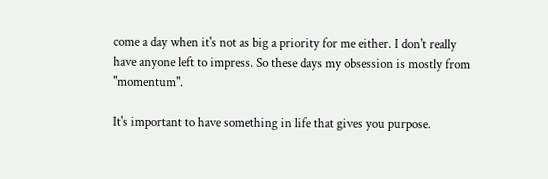come a day when it's not as big a priority for me either. I don't really have anyone left to impress. So these days my obsession is mostly from "momentum".

It's important to have something in life that gives you purpose.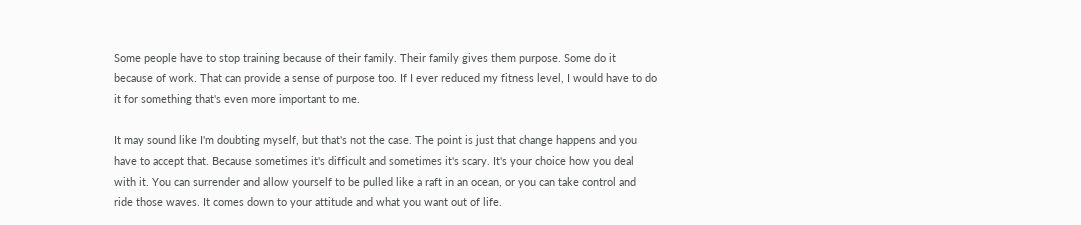Some people have to stop training because of their family. Their family gives them purpose. Some do it because of work. That can provide a sense of purpose too. If I ever reduced my fitness level, I would have to do it for something that's even more important to me.

It may sound like I'm doubting myself, but that's not the case. The point is just that change happens and you have to accept that. Because sometimes it's difficult and sometimes it's scary. It's your choice how you deal with it. You can surrender and allow yourself to be pulled like a raft in an ocean, or you can take control and ride those waves. It comes down to your attitude and what you want out of life.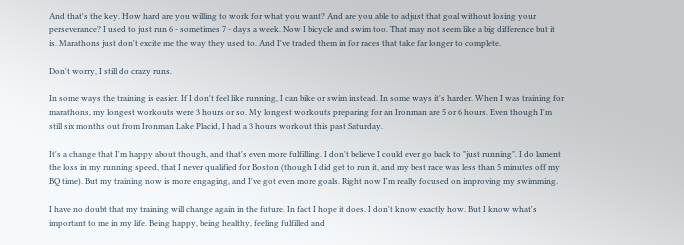And that's the key. How hard are you willing to work for what you want? And are you able to adjust that goal without losing your perseverance? I used to just run 6 - sometimes 7 - days a week. Now I bicycle and swim too. That may not seem like a big difference but it is. Marathons just don't excite me the way they used to. And I've traded them in for races that take far longer to complete.

Don't worry, I still do crazy runs.

In some ways the training is easier. If I don't feel like running, I can bike or swim instead. In some ways it's harder. When I was training for marathons, my longest workouts were 3 hours or so. My longest workouts preparing for an Ironman are 5 or 6 hours. Even though I'm still six months out from Ironman Lake Placid, I had a 3 hours workout this past Saturday.

It's a change that I'm happy about though, and that's even more fulfilling. I don't believe I could ever go back to "just running". I do lament the loss in my running speed, that I never qualified for Boston (though I did get to run it, and my best race was less than 5 minutes off my BQ time). But my training now is more engaging, and I've got even more goals. Right now I'm really focused on improving my swimming.

I have no doubt that my training will change again in the future. In fact I hope it does. I don't know exactly how. But I know what's important to me in my life. Being happy, being healthy, feeling fulfilled and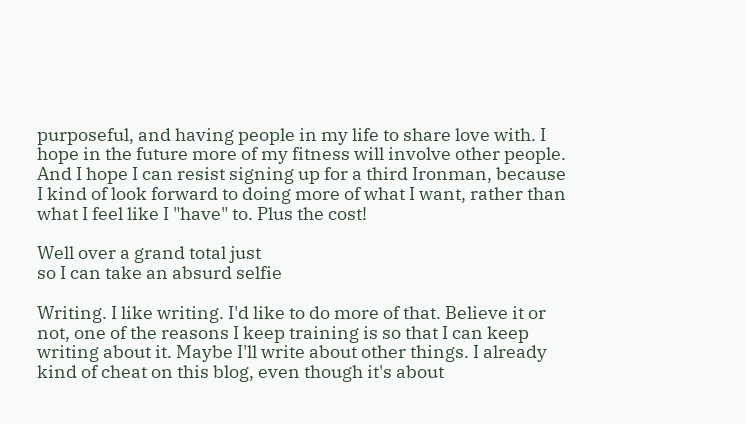purposeful, and having people in my life to share love with. I hope in the future more of my fitness will involve other people. And I hope I can resist signing up for a third Ironman, because I kind of look forward to doing more of what I want, rather than what I feel like I "have" to. Plus the cost!

Well over a grand total just
so I can take an absurd selfie

Writing. I like writing. I'd like to do more of that. Believe it or not, one of the reasons I keep training is so that I can keep writing about it. Maybe I'll write about other things. I already kind of cheat on this blog, even though it's about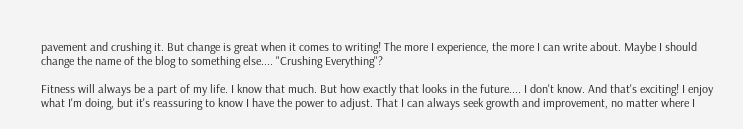pavement and crushing it. But change is great when it comes to writing! The more I experience, the more I can write about. Maybe I should change the name of the blog to something else.... "Crushing Everything"?

Fitness will always be a part of my life. I know that much. But how exactly that looks in the future.... I don't know. And that's exciting! I enjoy what I'm doing, but it's reassuring to know I have the power to adjust. That I can always seek growth and improvement, no matter where I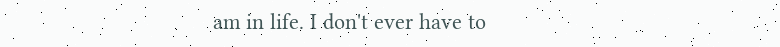am in life. I don't ever have to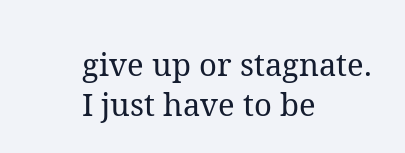give up or stagnate. I just have to be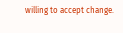willing to accept change.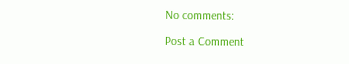No comments:

Post a Comment